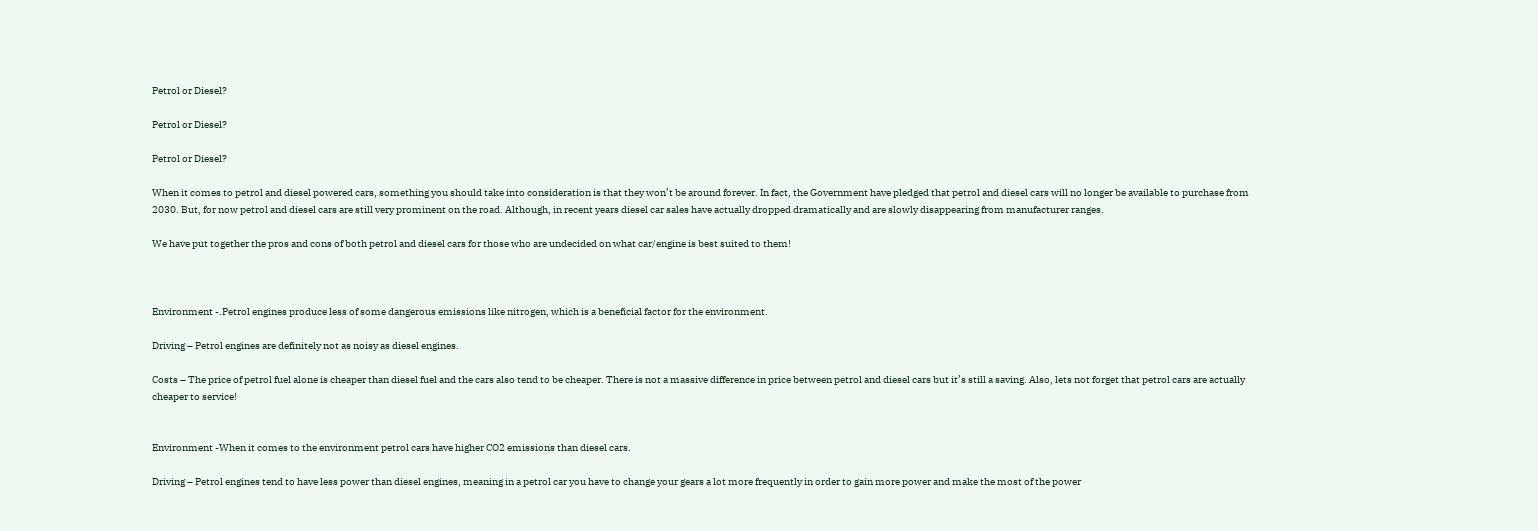Petrol or Diesel?

Petrol or Diesel?

Petrol or Diesel?

When it comes to petrol and diesel powered cars, something you should take into consideration is that they won’t be around forever. In fact, the Government have pledged that petrol and diesel cars will no longer be available to purchase from 2030. But, for now petrol and diesel cars are still very prominent on the road. Although, in recent years diesel car sales have actually dropped dramatically and are slowly disappearing from manufacturer ranges.

We have put together the pros and cons of both petrol and diesel cars for those who are undecided on what car/engine is best suited to them!



Environment -.Petrol engines produce less of some dangerous emissions like nitrogen, which is a beneficial factor for the environment.

Driving – Petrol engines are definitely not as noisy as diesel engines.

Costs – The price of petrol fuel alone is cheaper than diesel fuel and the cars also tend to be cheaper. There is not a massive difference in price between petrol and diesel cars but it’s still a saving. Also, lets not forget that petrol cars are actually cheaper to service!


Environment -When it comes to the environment petrol cars have higher CO2 emissions than diesel cars.

Driving – Petrol engines tend to have less power than diesel engines, meaning in a petrol car you have to change your gears a lot more frequently in order to gain more power and make the most of the power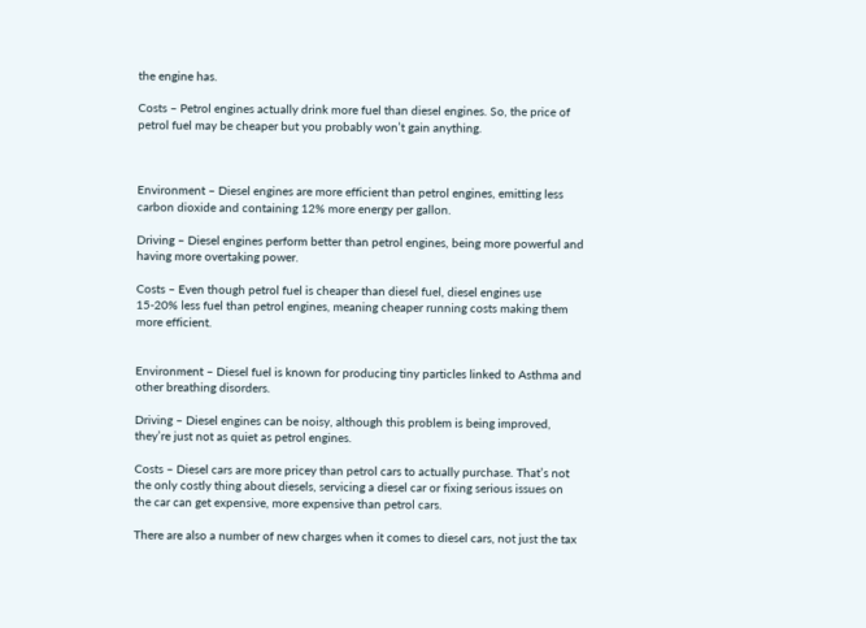the engine has.

Costs – Petrol engines actually drink more fuel than diesel engines. So, the price of petrol fuel may be cheaper but you probably won’t gain anything.



Environment – Diesel engines are more efficient than petrol engines, emitting less carbon dioxide and containing 12% more energy per gallon.

Driving – Diesel engines perform better than petrol engines, being more powerful and having more overtaking power.

Costs – Even though petrol fuel is cheaper than diesel fuel, diesel engines use 15-20% less fuel than petrol engines, meaning cheaper running costs making them more efficient.


Environment – Diesel fuel is known for producing tiny particles linked to Asthma and other breathing disorders.

Driving – Diesel engines can be noisy, although this problem is being improved, they’re just not as quiet as petrol engines.

Costs – Diesel cars are more pricey than petrol cars to actually purchase. That’s not the only costly thing about diesels, servicing a diesel car or fixing serious issues on the car can get expensive, more expensive than petrol cars.

There are also a number of new charges when it comes to diesel cars, not just the tax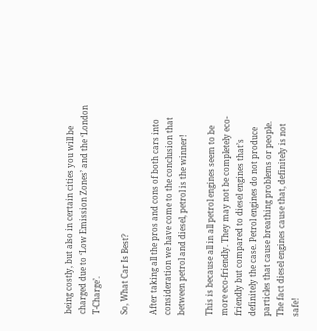being costly, but also in certain cities you will be charged due to ‘Low Emission Zones’ and the ‘London T-Charge’.

So, What Car Is Best?

After taking all the pros and cons of both cars into consideration we have come to the conclusion that between petrol and diesel, petrol is the winner!

This is because all in all petrol engines seem to be more eco-friendly. They may not be completely eco-friendly but compared to diesel engines that’s definitely the case. Petrol engines do not produce particles that cause breathing problems or people. The fact diesel engines cause that, definitely is not safe!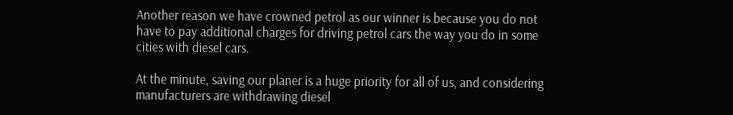Another reason we have crowned petrol as our winner is because you do not have to pay additional charges for driving petrol cars the way you do in some cities with diesel cars.

At the minute, saving our planer is a huge priority for all of us, and considering manufacturers are withdrawing diesel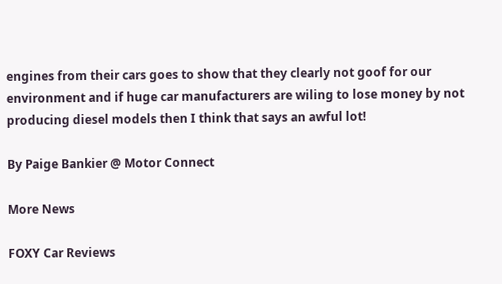engines from their cars goes to show that they clearly not goof for our environment and if huge car manufacturers are wiling to lose money by not producing diesel models then I think that says an awful lot!

By Paige Bankier @ Motor Connect

More News

FOXY Car Reviews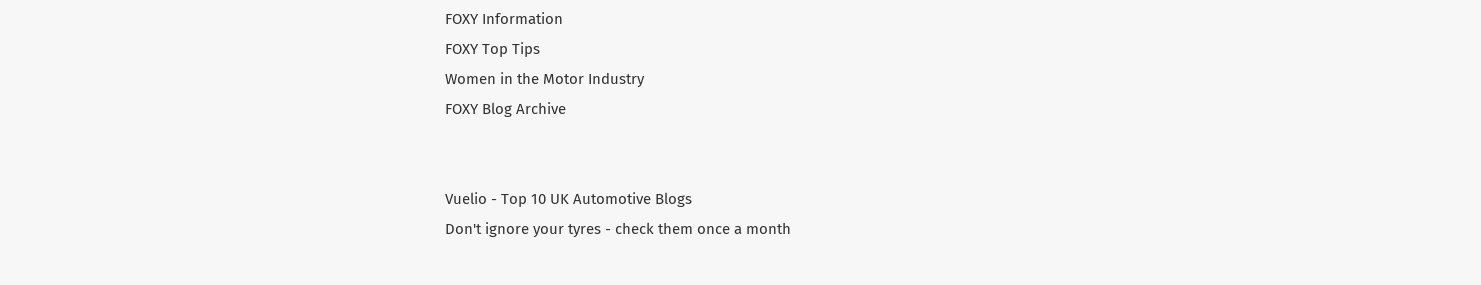FOXY Information
FOXY Top Tips
Women in the Motor Industry
FOXY Blog Archive


Vuelio - Top 10 UK Automotive Blogs
Don't ignore your tyres - check them once a month